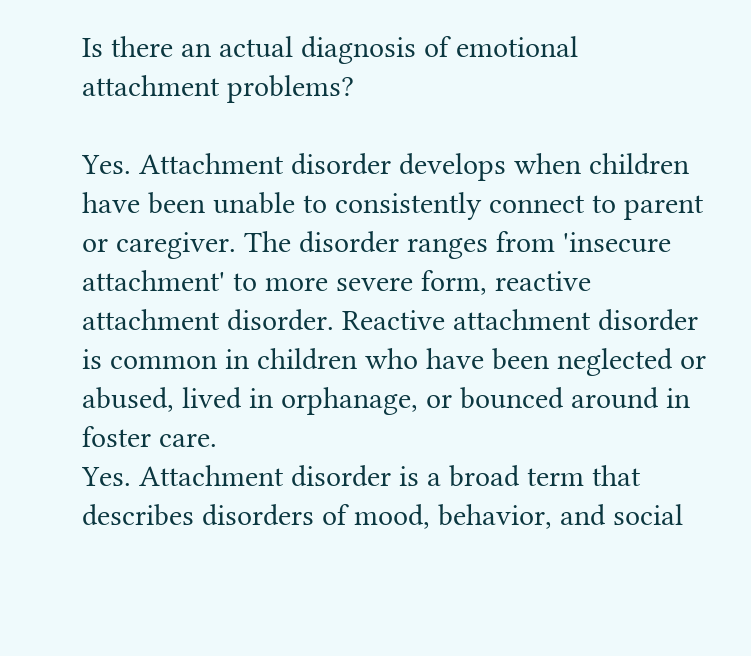Is there an actual diagnosis of emotional attachment problems?

Yes. Attachment disorder develops when children have been unable to consistently connect to parent or caregiver. The disorder ranges from 'insecure attachment' to more severe form, reactive attachment disorder. Reactive attachment disorder is common in children who have been neglected or abused, lived in orphanage, or bounced around in foster care.
Yes. Attachment disorder is a broad term that describes disorders of mood, behavior, and social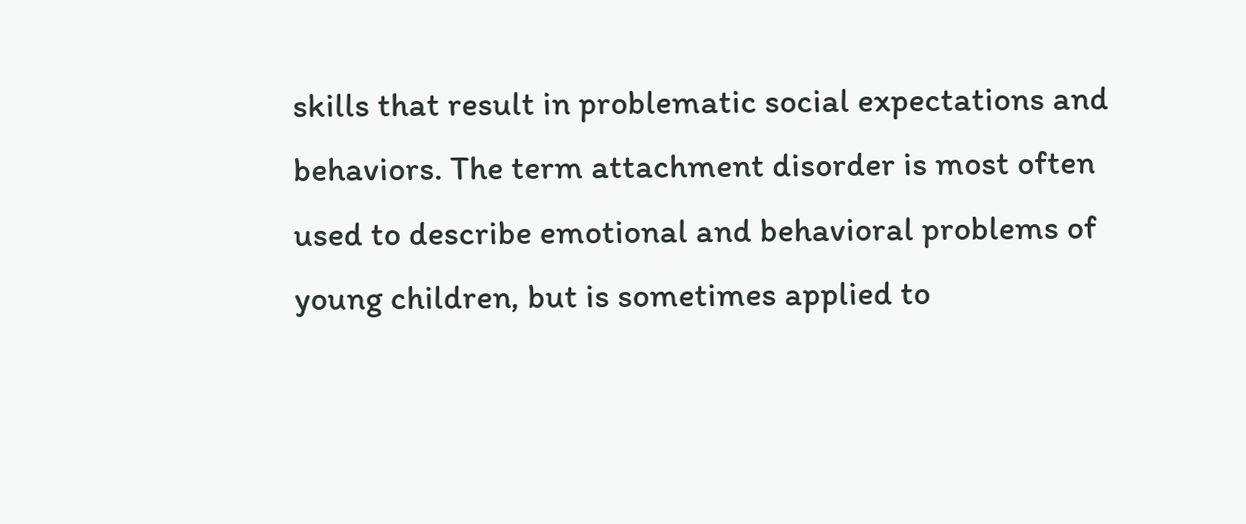skills that result in problematic social expectations and behaviors. The term attachment disorder is most often used to describe emotional and behavioral problems of young children, but is sometimes applied to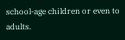school-age children or even to adults.